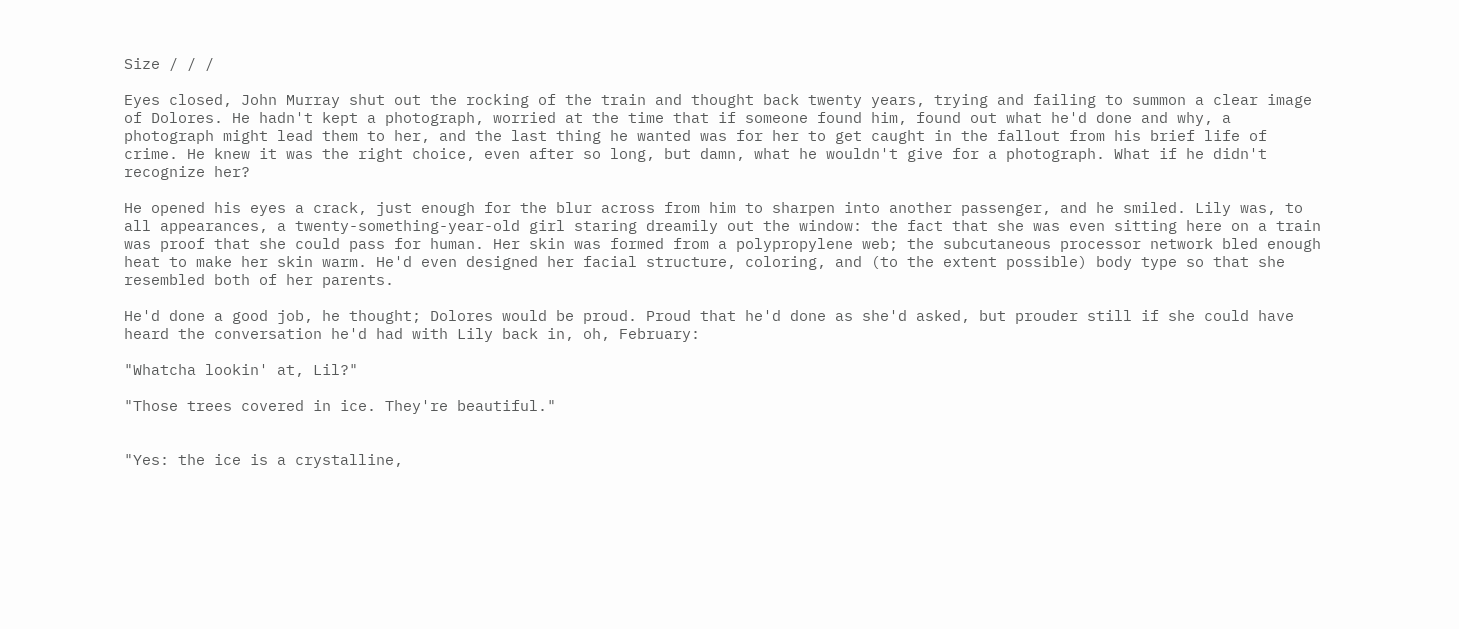Size / / /

Eyes closed, John Murray shut out the rocking of the train and thought back twenty years, trying and failing to summon a clear image of Dolores. He hadn't kept a photograph, worried at the time that if someone found him, found out what he'd done and why, a photograph might lead them to her, and the last thing he wanted was for her to get caught in the fallout from his brief life of crime. He knew it was the right choice, even after so long, but damn, what he wouldn't give for a photograph. What if he didn't recognize her?

He opened his eyes a crack, just enough for the blur across from him to sharpen into another passenger, and he smiled. Lily was, to all appearances, a twenty-something-year-old girl staring dreamily out the window: the fact that she was even sitting here on a train was proof that she could pass for human. Her skin was formed from a polypropylene web; the subcutaneous processor network bled enough heat to make her skin warm. He'd even designed her facial structure, coloring, and (to the extent possible) body type so that she resembled both of her parents.

He'd done a good job, he thought; Dolores would be proud. Proud that he'd done as she'd asked, but prouder still if she could have heard the conversation he'd had with Lily back in, oh, February:

"Whatcha lookin' at, Lil?"

"Those trees covered in ice. They're beautiful."


"Yes: the ice is a crystalline,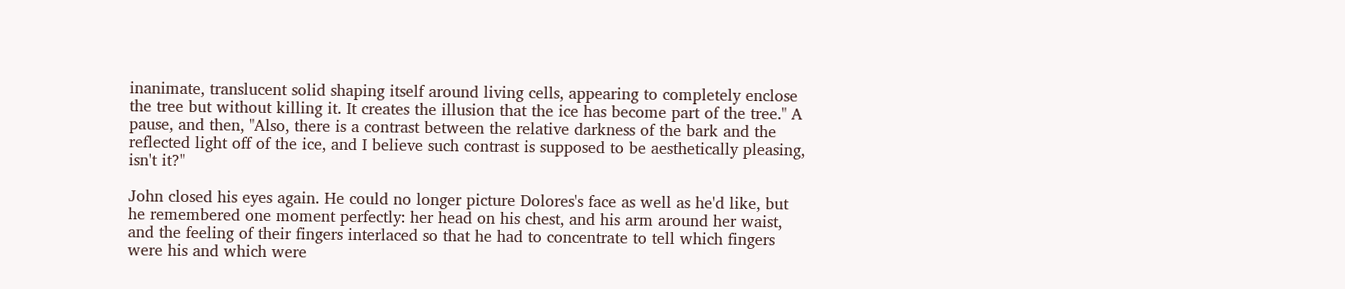inanimate, translucent solid shaping itself around living cells, appearing to completely enclose the tree but without killing it. It creates the illusion that the ice has become part of the tree." A pause, and then, "Also, there is a contrast between the relative darkness of the bark and the reflected light off of the ice, and I believe such contrast is supposed to be aesthetically pleasing, isn't it?"

John closed his eyes again. He could no longer picture Dolores's face as well as he'd like, but he remembered one moment perfectly: her head on his chest, and his arm around her waist, and the feeling of their fingers interlaced so that he had to concentrate to tell which fingers were his and which were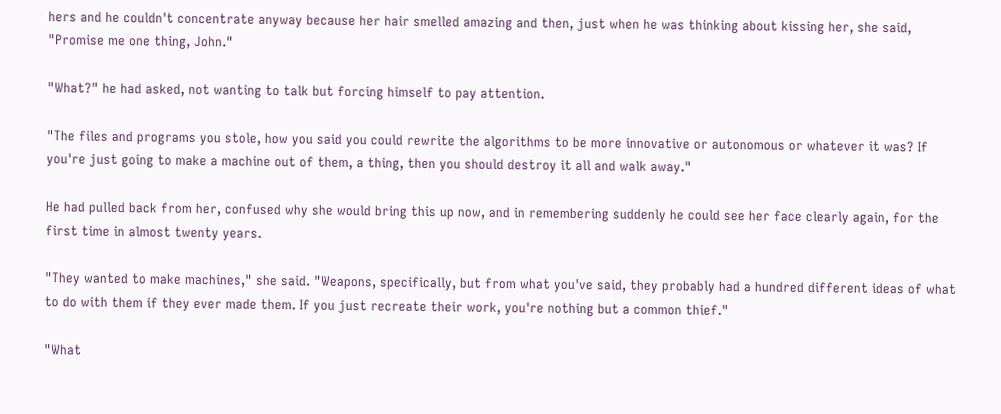hers and he couldn't concentrate anyway because her hair smelled amazing and then, just when he was thinking about kissing her, she said, "Promise me one thing, John."

"What?" he had asked, not wanting to talk but forcing himself to pay attention.

"The files and programs you stole, how you said you could rewrite the algorithms to be more innovative or autonomous or whatever it was? If you're just going to make a machine out of them, a thing, then you should destroy it all and walk away."

He had pulled back from her, confused why she would bring this up now, and in remembering suddenly he could see her face clearly again, for the first time in almost twenty years.

"They wanted to make machines," she said. "Weapons, specifically, but from what you've said, they probably had a hundred different ideas of what to do with them if they ever made them. If you just recreate their work, you're nothing but a common thief."

"What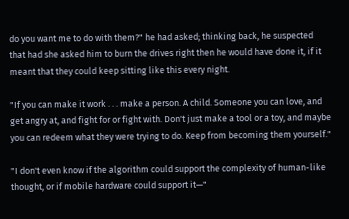do you want me to do with them?" he had asked; thinking back, he suspected that had she asked him to burn the drives right then he would have done it, if it meant that they could keep sitting like this every night.

"If you can make it work . . . make a person. A child. Someone you can love, and get angry at, and fight for or fight with. Don't just make a tool or a toy, and maybe you can redeem what they were trying to do. Keep from becoming them yourself."

"I don't even know if the algorithm could support the complexity of human-like thought, or if mobile hardware could support it—"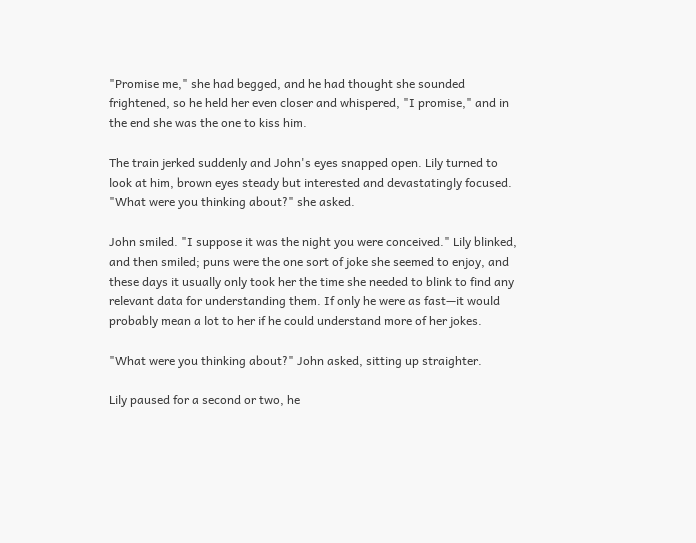"Promise me," she had begged, and he had thought she sounded frightened, so he held her even closer and whispered, "I promise," and in the end she was the one to kiss him.

The train jerked suddenly and John's eyes snapped open. Lily turned to look at him, brown eyes steady but interested and devastatingly focused. "What were you thinking about?" she asked.

John smiled. "I suppose it was the night you were conceived." Lily blinked, and then smiled; puns were the one sort of joke she seemed to enjoy, and these days it usually only took her the time she needed to blink to find any relevant data for understanding them. If only he were as fast—it would probably mean a lot to her if he could understand more of her jokes.

"What were you thinking about?" John asked, sitting up straighter.

Lily paused for a second or two, he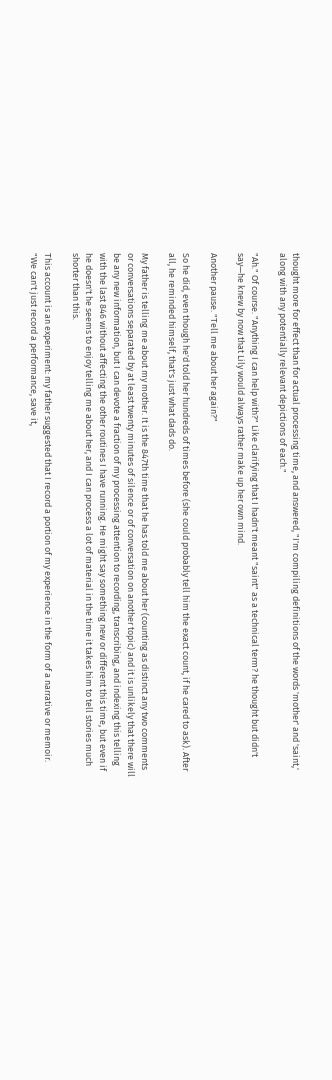thought more for effect than for actual processing time, and answered, "I'm compiling definitions of the words 'mother' and 'saint,' along with any potentially relevant depictions of each."

"Ah." Of course. "Anything I can help with?" Like clarifying that I hadn't meant "saint" as a technical term? he thought but didn't say—he knew by now that Lily would always rather make up her own mind.

Another pause. "Tell me about her again?"

So he did, even though he'd told her hundreds of times before (she could probably tell him the exact count, if he cared to ask). After all, he reminded himself, that's just what dads do.

My father is telling me about my mother. It is the 847th time that he has told me about her (counting as distinct any two comments or conversations separated by at least twenty minutes of silence or of conversation on another topic) and it is unlikely that there will be any new information, but I can devote a fraction of my processing attention to recording, transcribing, and indexing this telling with the last 846 without affecting the other routines I have running. He might say something new or different this time, but even if he doesn't he seems to enjoy telling me about her, and I can process a lot of material in the time it takes him to tell stories much shorter than this.

This account is an experiment: my father suggested that I record a portion of my experience in the form of a narrative or memoir. "We can't just record a performance, save it,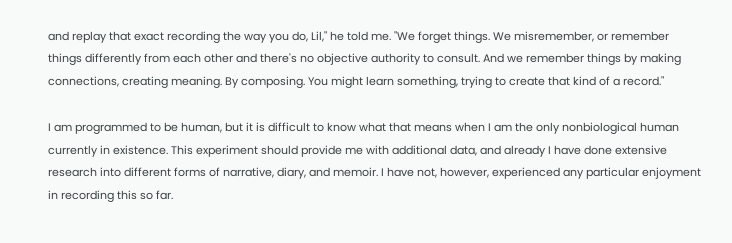and replay that exact recording the way you do, Lil," he told me. "We forget things. We misremember, or remember things differently from each other and there's no objective authority to consult. And we remember things by making connections, creating meaning. By composing. You might learn something, trying to create that kind of a record."

I am programmed to be human, but it is difficult to know what that means when I am the only nonbiological human currently in existence. This experiment should provide me with additional data, and already I have done extensive research into different forms of narrative, diary, and memoir. I have not, however, experienced any particular enjoyment in recording this so far.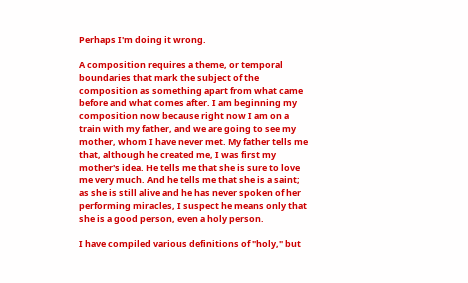Perhaps I'm doing it wrong.

A composition requires a theme, or temporal boundaries that mark the subject of the composition as something apart from what came before and what comes after. I am beginning my composition now because right now I am on a train with my father, and we are going to see my mother, whom I have never met. My father tells me that, although he created me, I was first my mother's idea. He tells me that she is sure to love me very much. And he tells me that she is a saint; as she is still alive and he has never spoken of her performing miracles, I suspect he means only that she is a good person, even a holy person.

I have compiled various definitions of "holy," but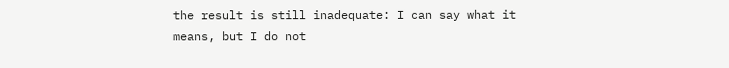the result is still inadequate: I can say what it means, but I do not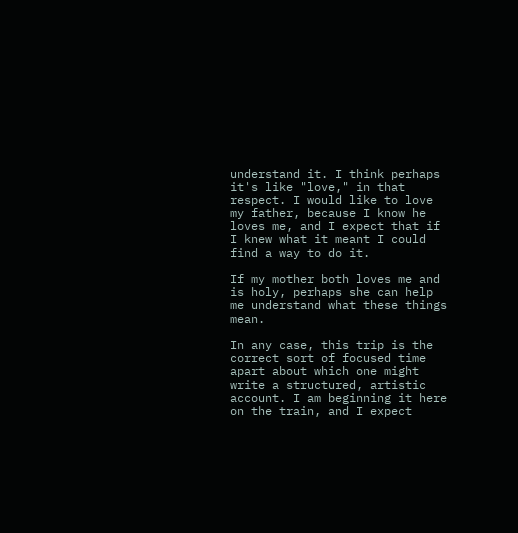understand it. I think perhaps it's like "love," in that respect. I would like to love my father, because I know he loves me, and I expect that if I knew what it meant I could find a way to do it.

If my mother both loves me and is holy, perhaps she can help me understand what these things mean.

In any case, this trip is the correct sort of focused time apart about which one might write a structured, artistic account. I am beginning it here on the train, and I expect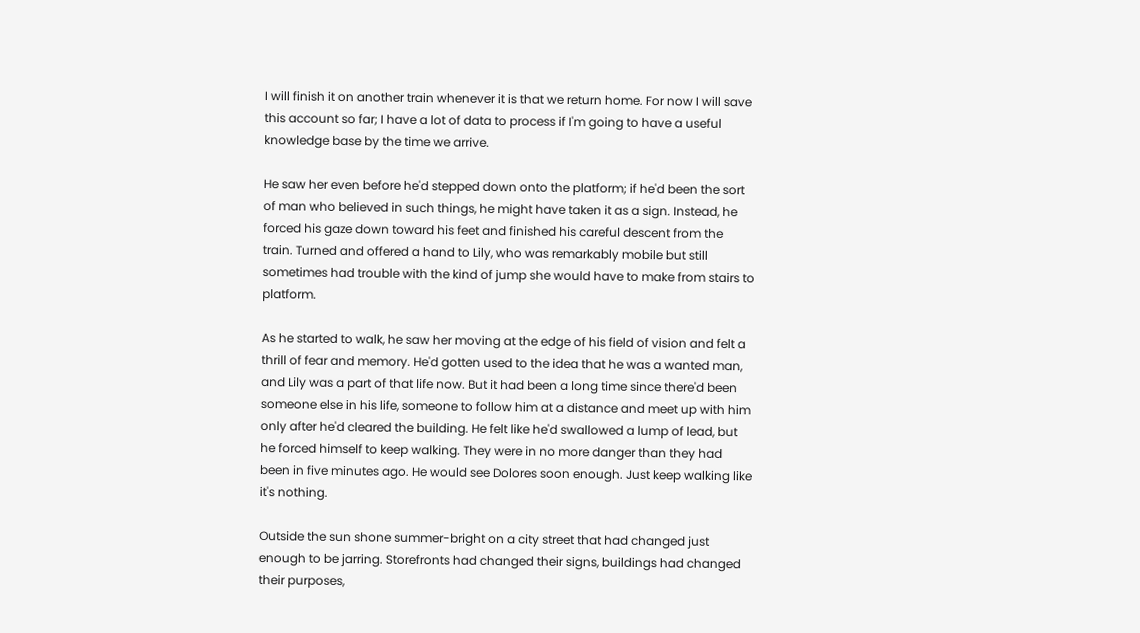I will finish it on another train whenever it is that we return home. For now I will save this account so far; I have a lot of data to process if I'm going to have a useful knowledge base by the time we arrive.

He saw her even before he'd stepped down onto the platform; if he'd been the sort of man who believed in such things, he might have taken it as a sign. Instead, he forced his gaze down toward his feet and finished his careful descent from the train. Turned and offered a hand to Lily, who was remarkably mobile but still sometimes had trouble with the kind of jump she would have to make from stairs to platform.

As he started to walk, he saw her moving at the edge of his field of vision and felt a thrill of fear and memory. He'd gotten used to the idea that he was a wanted man, and Lily was a part of that life now. But it had been a long time since there'd been someone else in his life, someone to follow him at a distance and meet up with him only after he'd cleared the building. He felt like he'd swallowed a lump of lead, but he forced himself to keep walking. They were in no more danger than they had been in five minutes ago. He would see Dolores soon enough. Just keep walking like it's nothing.

Outside the sun shone summer-bright on a city street that had changed just enough to be jarring. Storefronts had changed their signs, buildings had changed their purposes,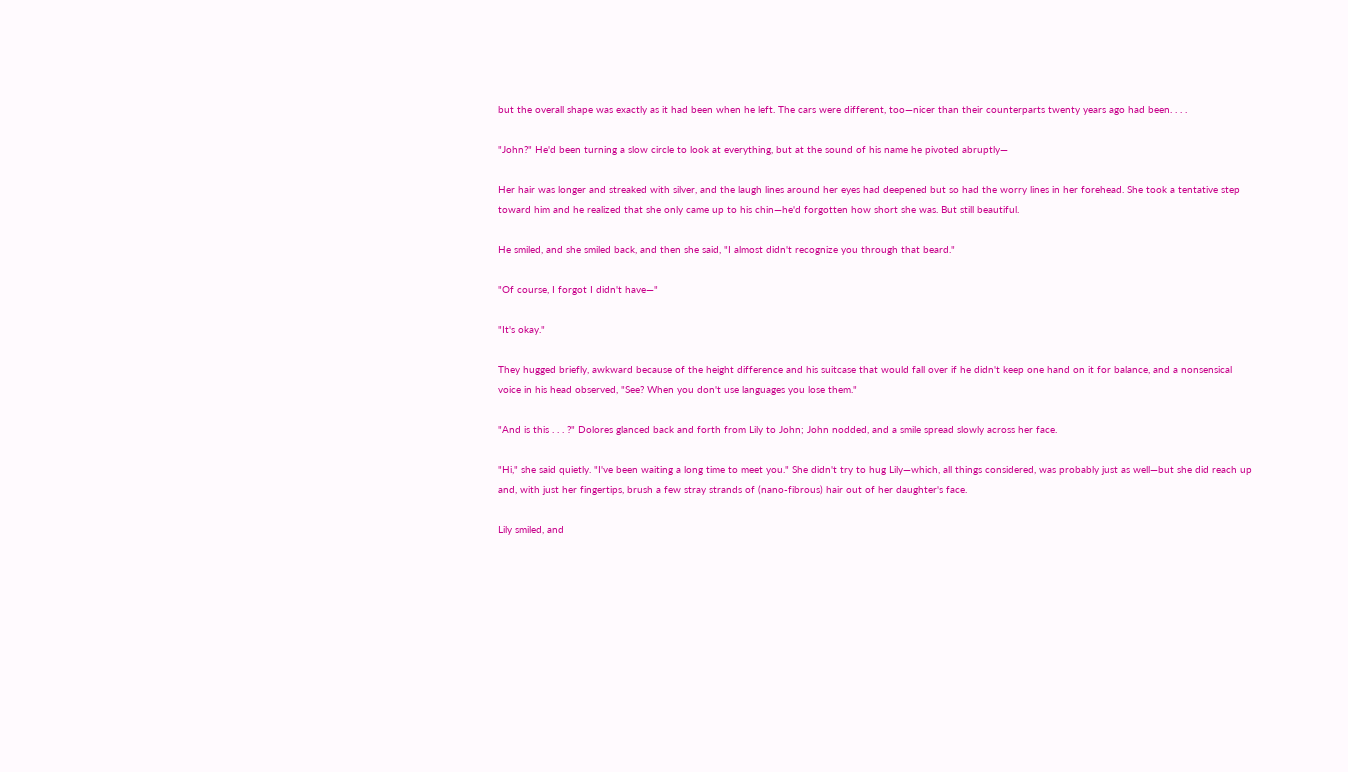but the overall shape was exactly as it had been when he left. The cars were different, too—nicer than their counterparts twenty years ago had been. . . .

"John?" He'd been turning a slow circle to look at everything, but at the sound of his name he pivoted abruptly—

Her hair was longer and streaked with silver, and the laugh lines around her eyes had deepened but so had the worry lines in her forehead. She took a tentative step toward him and he realized that she only came up to his chin—he'd forgotten how short she was. But still beautiful.

He smiled, and she smiled back, and then she said, "I almost didn't recognize you through that beard."

"Of course, I forgot I didn't have—"

"It's okay."

They hugged briefly, awkward because of the height difference and his suitcase that would fall over if he didn't keep one hand on it for balance, and a nonsensical voice in his head observed, "See? When you don't use languages you lose them."

"And is this . . . ?" Dolores glanced back and forth from Lily to John; John nodded, and a smile spread slowly across her face.

"Hi," she said quietly. "I've been waiting a long time to meet you." She didn't try to hug Lily—which, all things considered, was probably just as well—but she did reach up and, with just her fingertips, brush a few stray strands of (nano-fibrous) hair out of her daughter's face.

Lily smiled, and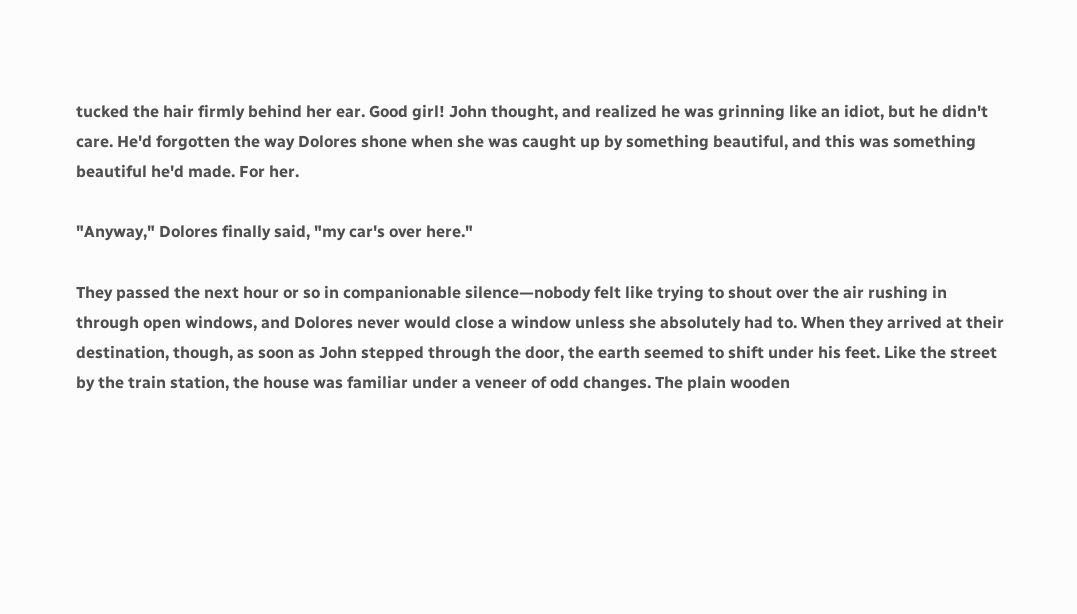tucked the hair firmly behind her ear. Good girl! John thought, and realized he was grinning like an idiot, but he didn't care. He'd forgotten the way Dolores shone when she was caught up by something beautiful, and this was something beautiful he'd made. For her.

"Anyway," Dolores finally said, "my car's over here."

They passed the next hour or so in companionable silence—nobody felt like trying to shout over the air rushing in through open windows, and Dolores never would close a window unless she absolutely had to. When they arrived at their destination, though, as soon as John stepped through the door, the earth seemed to shift under his feet. Like the street by the train station, the house was familiar under a veneer of odd changes. The plain wooden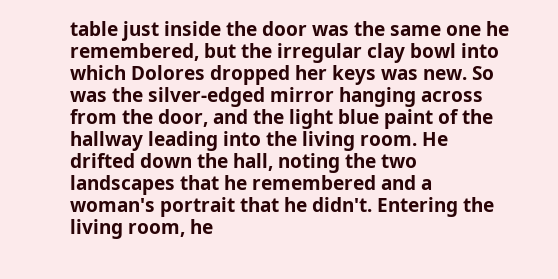table just inside the door was the same one he remembered, but the irregular clay bowl into which Dolores dropped her keys was new. So was the silver-edged mirror hanging across from the door, and the light blue paint of the hallway leading into the living room. He drifted down the hall, noting the two landscapes that he remembered and a woman's portrait that he didn't. Entering the living room, he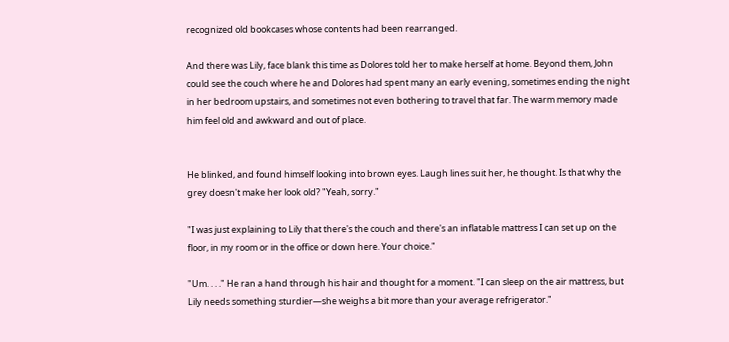recognized old bookcases whose contents had been rearranged.

And there was Lily, face blank this time as Dolores told her to make herself at home. Beyond them, John could see the couch where he and Dolores had spent many an early evening, sometimes ending the night in her bedroom upstairs, and sometimes not even bothering to travel that far. The warm memory made him feel old and awkward and out of place.


He blinked, and found himself looking into brown eyes. Laugh lines suit her, he thought. Is that why the grey doesn't make her look old? "Yeah, sorry."

"I was just explaining to Lily that there's the couch and there's an inflatable mattress I can set up on the floor, in my room or in the office or down here. Your choice."

"Um. . . ." He ran a hand through his hair and thought for a moment. "I can sleep on the air mattress, but Lily needs something sturdier—she weighs a bit more than your average refrigerator."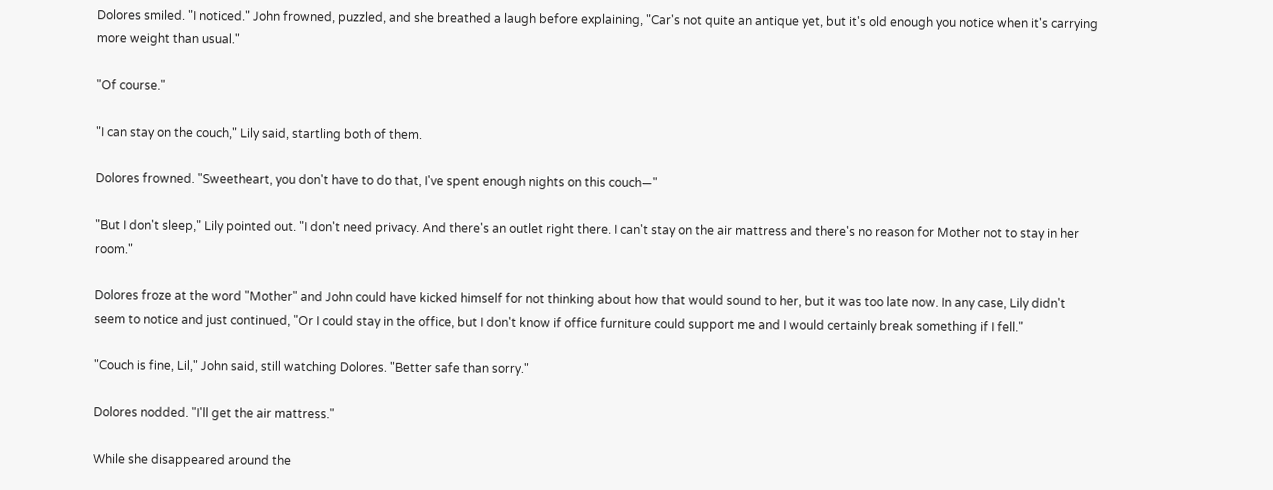Dolores smiled. "I noticed." John frowned, puzzled, and she breathed a laugh before explaining, "Car's not quite an antique yet, but it's old enough you notice when it's carrying more weight than usual."

"Of course."

"I can stay on the couch," Lily said, startling both of them.

Dolores frowned. "Sweetheart, you don't have to do that, I've spent enough nights on this couch—"

"But I don't sleep," Lily pointed out. "I don't need privacy. And there's an outlet right there. I can't stay on the air mattress and there's no reason for Mother not to stay in her room."

Dolores froze at the word "Mother" and John could have kicked himself for not thinking about how that would sound to her, but it was too late now. In any case, Lily didn't seem to notice and just continued, "Or I could stay in the office, but I don't know if office furniture could support me and I would certainly break something if I fell."

"Couch is fine, Lil," John said, still watching Dolores. "Better safe than sorry."

Dolores nodded. "I'll get the air mattress."

While she disappeared around the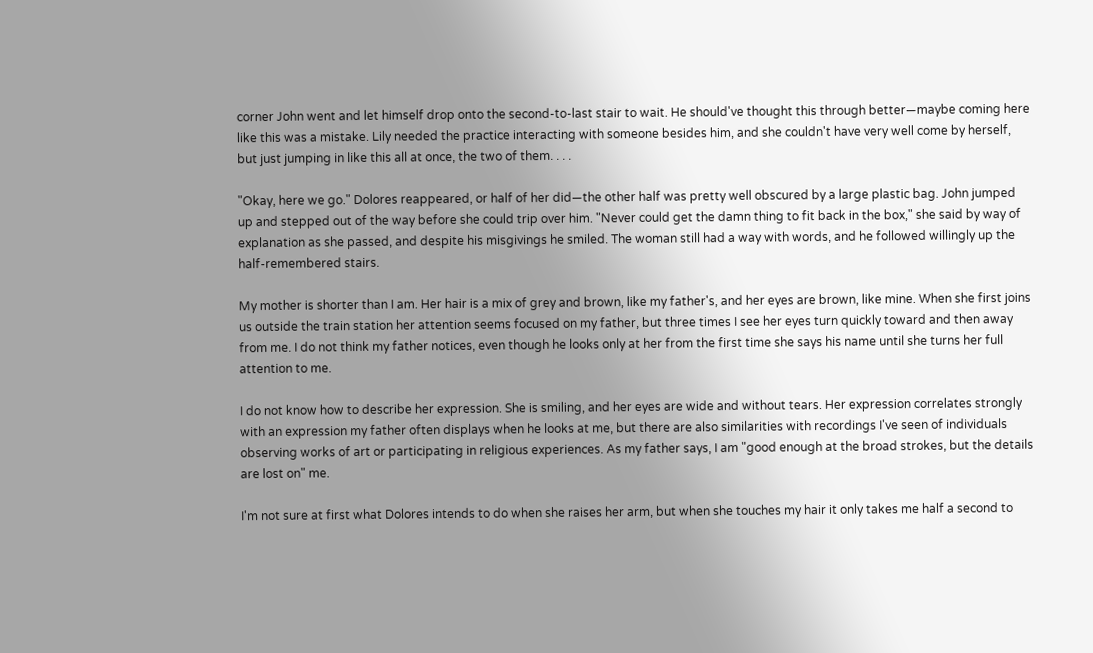corner John went and let himself drop onto the second-to-last stair to wait. He should've thought this through better—maybe coming here like this was a mistake. Lily needed the practice interacting with someone besides him, and she couldn't have very well come by herself, but just jumping in like this all at once, the two of them. . . .

"Okay, here we go." Dolores reappeared, or half of her did—the other half was pretty well obscured by a large plastic bag. John jumped up and stepped out of the way before she could trip over him. "Never could get the damn thing to fit back in the box," she said by way of explanation as she passed, and despite his misgivings he smiled. The woman still had a way with words, and he followed willingly up the half-remembered stairs.

My mother is shorter than I am. Her hair is a mix of grey and brown, like my father's, and her eyes are brown, like mine. When she first joins us outside the train station her attention seems focused on my father, but three times I see her eyes turn quickly toward and then away from me. I do not think my father notices, even though he looks only at her from the first time she says his name until she turns her full attention to me.

I do not know how to describe her expression. She is smiling, and her eyes are wide and without tears. Her expression correlates strongly with an expression my father often displays when he looks at me, but there are also similarities with recordings I've seen of individuals observing works of art or participating in religious experiences. As my father says, I am "good enough at the broad strokes, but the details are lost on" me.

I'm not sure at first what Dolores intends to do when she raises her arm, but when she touches my hair it only takes me half a second to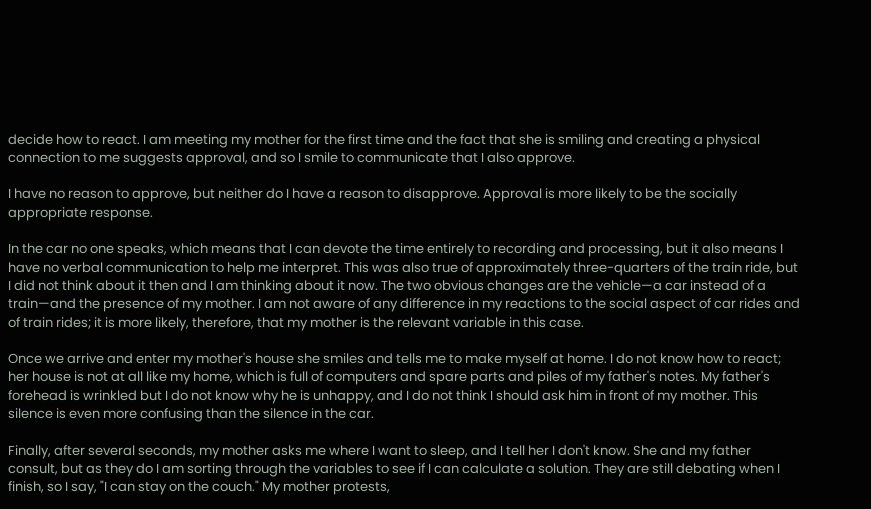decide how to react. I am meeting my mother for the first time and the fact that she is smiling and creating a physical connection to me suggests approval, and so I smile to communicate that I also approve.

I have no reason to approve, but neither do I have a reason to disapprove. Approval is more likely to be the socially appropriate response.

In the car no one speaks, which means that I can devote the time entirely to recording and processing, but it also means I have no verbal communication to help me interpret. This was also true of approximately three-quarters of the train ride, but I did not think about it then and I am thinking about it now. The two obvious changes are the vehicle—a car instead of a train—and the presence of my mother. I am not aware of any difference in my reactions to the social aspect of car rides and of train rides; it is more likely, therefore, that my mother is the relevant variable in this case.

Once we arrive and enter my mother's house she smiles and tells me to make myself at home. I do not know how to react; her house is not at all like my home, which is full of computers and spare parts and piles of my father's notes. My father's forehead is wrinkled but I do not know why he is unhappy, and I do not think I should ask him in front of my mother. This silence is even more confusing than the silence in the car.

Finally, after several seconds, my mother asks me where I want to sleep, and I tell her I don't know. She and my father consult, but as they do I am sorting through the variables to see if I can calculate a solution. They are still debating when I finish, so I say, "I can stay on the couch." My mother protests,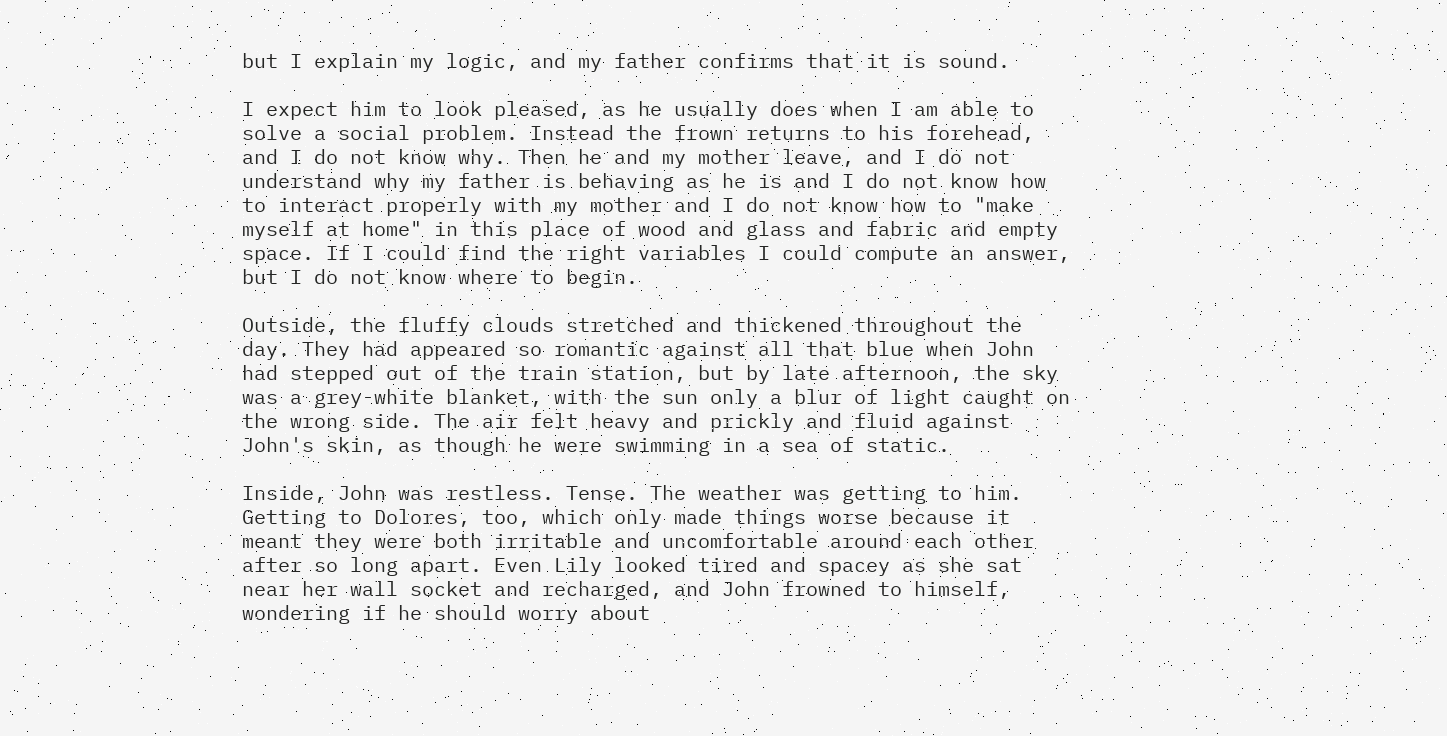but I explain my logic, and my father confirms that it is sound.

I expect him to look pleased, as he usually does when I am able to solve a social problem. Instead the frown returns to his forehead, and I do not know why. Then he and my mother leave, and I do not understand why my father is behaving as he is and I do not know how to interact properly with my mother and I do not know how to "make myself at home" in this place of wood and glass and fabric and empty space. If I could find the right variables I could compute an answer, but I do not know where to begin.

Outside, the fluffy clouds stretched and thickened throughout the day. They had appeared so romantic against all that blue when John had stepped out of the train station, but by late afternoon, the sky was a grey-white blanket, with the sun only a blur of light caught on the wrong side. The air felt heavy and prickly and fluid against John's skin, as though he were swimming in a sea of static.

Inside, John was restless. Tense. The weather was getting to him. Getting to Dolores, too, which only made things worse because it meant they were both irritable and uncomfortable around each other after so long apart. Even Lily looked tired and spacey as she sat near her wall socket and recharged, and John frowned to himself, wondering if he should worry about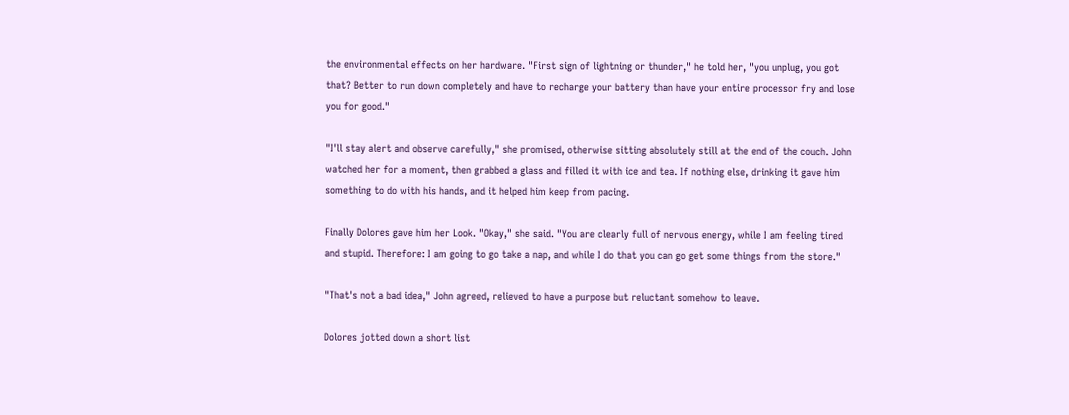the environmental effects on her hardware. "First sign of lightning or thunder," he told her, "you unplug, you got that? Better to run down completely and have to recharge your battery than have your entire processor fry and lose you for good."

"I'll stay alert and observe carefully," she promised, otherwise sitting absolutely still at the end of the couch. John watched her for a moment, then grabbed a glass and filled it with ice and tea. If nothing else, drinking it gave him something to do with his hands, and it helped him keep from pacing.

Finally Dolores gave him her Look. "Okay," she said. "You are clearly full of nervous energy, while I am feeling tired and stupid. Therefore: I am going to go take a nap, and while I do that you can go get some things from the store."

"That's not a bad idea," John agreed, relieved to have a purpose but reluctant somehow to leave.

Dolores jotted down a short list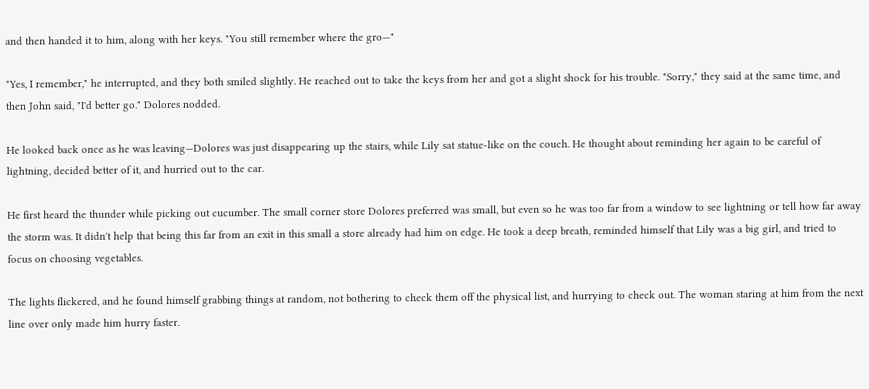and then handed it to him, along with her keys. "You still remember where the gro—"

"Yes, I remember," he interrupted, and they both smiled slightly. He reached out to take the keys from her and got a slight shock for his trouble. "Sorry," they said at the same time, and then John said, "I'd better go." Dolores nodded.

He looked back once as he was leaving—Dolores was just disappearing up the stairs, while Lily sat statue-like on the couch. He thought about reminding her again to be careful of lightning, decided better of it, and hurried out to the car.

He first heard the thunder while picking out cucumber. The small corner store Dolores preferred was small, but even so he was too far from a window to see lightning or tell how far away the storm was. It didn't help that being this far from an exit in this small a store already had him on edge. He took a deep breath, reminded himself that Lily was a big girl, and tried to focus on choosing vegetables.

The lights flickered, and he found himself grabbing things at random, not bothering to check them off the physical list, and hurrying to check out. The woman staring at him from the next line over only made him hurry faster.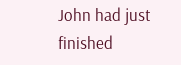John had just finished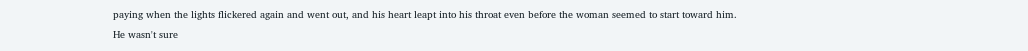paying when the lights flickered again and went out, and his heart leapt into his throat even before the woman seemed to start toward him. He wasn't sure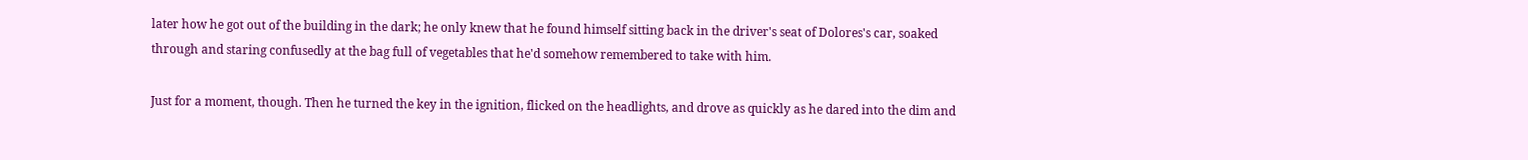later how he got out of the building in the dark; he only knew that he found himself sitting back in the driver's seat of Dolores's car, soaked through and staring confusedly at the bag full of vegetables that he'd somehow remembered to take with him.

Just for a moment, though. Then he turned the key in the ignition, flicked on the headlights, and drove as quickly as he dared into the dim and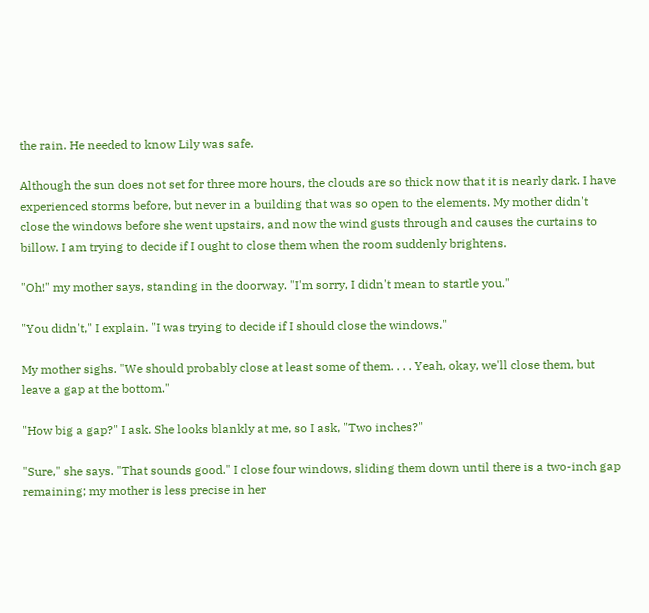the rain. He needed to know Lily was safe.

Although the sun does not set for three more hours, the clouds are so thick now that it is nearly dark. I have experienced storms before, but never in a building that was so open to the elements. My mother didn't close the windows before she went upstairs, and now the wind gusts through and causes the curtains to billow. I am trying to decide if I ought to close them when the room suddenly brightens.

"Oh!" my mother says, standing in the doorway. "I'm sorry, I didn't mean to startle you."

"You didn't," I explain. "I was trying to decide if I should close the windows."

My mother sighs. "We should probably close at least some of them. . . . Yeah, okay, we'll close them, but leave a gap at the bottom."

"How big a gap?" I ask. She looks blankly at me, so I ask, "Two inches?"

"Sure," she says. "That sounds good." I close four windows, sliding them down until there is a two-inch gap remaining; my mother is less precise in her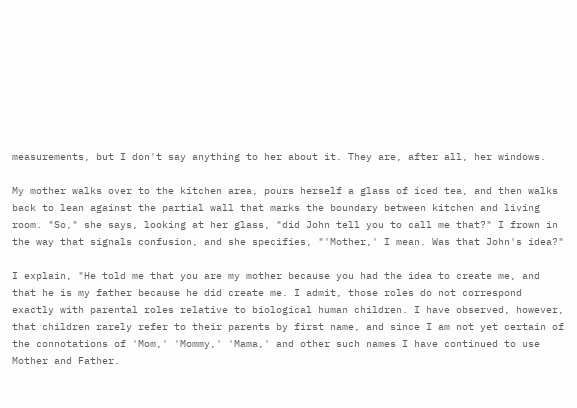measurements, but I don't say anything to her about it. They are, after all, her windows.

My mother walks over to the kitchen area, pours herself a glass of iced tea, and then walks back to lean against the partial wall that marks the boundary between kitchen and living room. "So," she says, looking at her glass, "did John tell you to call me that?" I frown in the way that signals confusion, and she specifies, "'Mother,' I mean. Was that John's idea?"

I explain, "He told me that you are my mother because you had the idea to create me, and that he is my father because he did create me. I admit, those roles do not correspond exactly with parental roles relative to biological human children. I have observed, however, that children rarely refer to their parents by first name, and since I am not yet certain of the connotations of 'Mom,' 'Mommy,' 'Mama,' and other such names I have continued to use Mother and Father.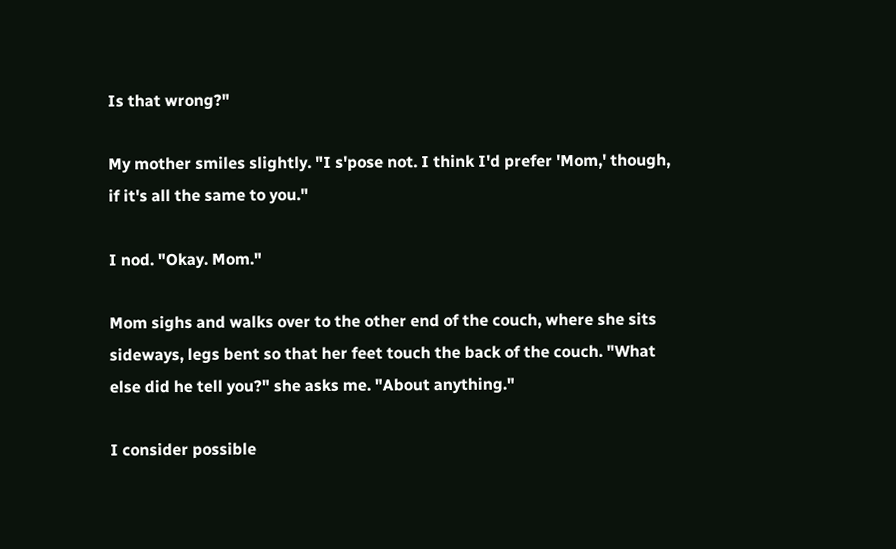Is that wrong?"

My mother smiles slightly. "I s'pose not. I think I'd prefer 'Mom,' though, if it's all the same to you."

I nod. "Okay. Mom."

Mom sighs and walks over to the other end of the couch, where she sits sideways, legs bent so that her feet touch the back of the couch. "What else did he tell you?" she asks me. "About anything."

I consider possible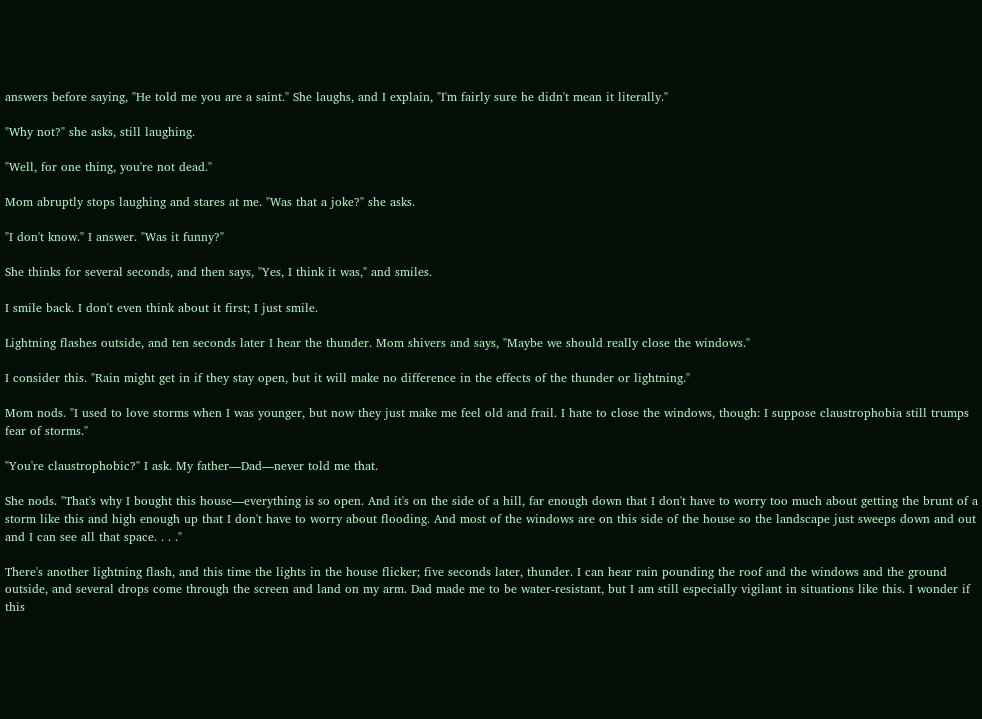answers before saying, "He told me you are a saint." She laughs, and I explain, "I'm fairly sure he didn't mean it literally."

"Why not?" she asks, still laughing.

"Well, for one thing, you're not dead."

Mom abruptly stops laughing and stares at me. "Was that a joke?" she asks.

"I don't know." I answer. "Was it funny?"

She thinks for several seconds, and then says, "Yes, I think it was," and smiles.

I smile back. I don't even think about it first; I just smile.

Lightning flashes outside, and ten seconds later I hear the thunder. Mom shivers and says, "Maybe we should really close the windows."

I consider this. "Rain might get in if they stay open, but it will make no difference in the effects of the thunder or lightning."

Mom nods. "I used to love storms when I was younger, but now they just make me feel old and frail. I hate to close the windows, though: I suppose claustrophobia still trumps fear of storms."

"You're claustrophobic?" I ask. My father—Dad—never told me that.

She nods. "That's why I bought this house—everything is so open. And it's on the side of a hill, far enough down that I don't have to worry too much about getting the brunt of a storm like this and high enough up that I don't have to worry about flooding. And most of the windows are on this side of the house so the landscape just sweeps down and out and I can see all that space. . . ."

There's another lightning flash, and this time the lights in the house flicker; five seconds later, thunder. I can hear rain pounding the roof and the windows and the ground outside, and several drops come through the screen and land on my arm. Dad made me to be water-resistant, but I am still especially vigilant in situations like this. I wonder if this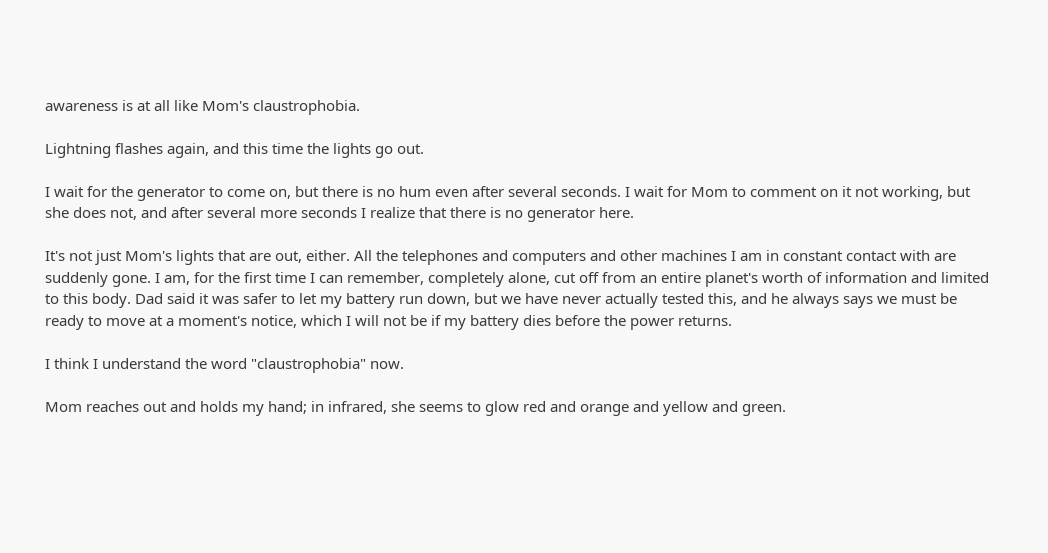awareness is at all like Mom's claustrophobia.

Lightning flashes again, and this time the lights go out.

I wait for the generator to come on, but there is no hum even after several seconds. I wait for Mom to comment on it not working, but she does not, and after several more seconds I realize that there is no generator here.

It's not just Mom's lights that are out, either. All the telephones and computers and other machines I am in constant contact with are suddenly gone. I am, for the first time I can remember, completely alone, cut off from an entire planet's worth of information and limited to this body. Dad said it was safer to let my battery run down, but we have never actually tested this, and he always says we must be ready to move at a moment's notice, which I will not be if my battery dies before the power returns.

I think I understand the word "claustrophobia" now.

Mom reaches out and holds my hand; in infrared, she seems to glow red and orange and yellow and green.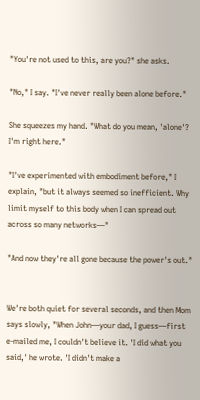"You're not used to this, are you?" she asks.

"No," I say. "I've never really been alone before."

She squeezes my hand. "What do you mean, 'alone'? I'm right here."

"I've experimented with embodiment before," I explain, "but it always seemed so inefficient. Why limit myself to this body when I can spread out across so many networks—"

"And now they're all gone because the power's out."


We're both quiet for several seconds, and then Mom says slowly, "When John—your dad, I guess—first e-mailed me, I couldn't believe it. 'I did what you said,' he wrote. 'I didn't make a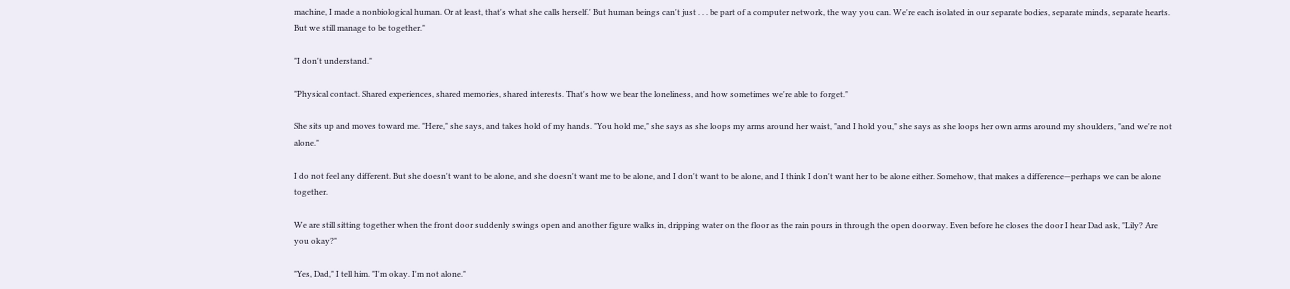machine, I made a nonbiological human. Or at least, that's what she calls herself.' But human beings can't just . . . be part of a computer network, the way you can. We're each isolated in our separate bodies, separate minds, separate hearts. But we still manage to be together."

"I don't understand."

"Physical contact. Shared experiences, shared memories, shared interests. That's how we bear the loneliness, and how sometimes we're able to forget."

She sits up and moves toward me. "Here," she says, and takes hold of my hands. "You hold me," she says as she loops my arms around her waist, "and I hold you," she says as she loops her own arms around my shoulders, "and we're not alone."

I do not feel any different. But she doesn't want to be alone, and she doesn't want me to be alone, and I don't want to be alone, and I think I don't want her to be alone either. Somehow, that makes a difference—perhaps we can be alone together.

We are still sitting together when the front door suddenly swings open and another figure walks in, dripping water on the floor as the rain pours in through the open doorway. Even before he closes the door I hear Dad ask, "Lily? Are you okay?"

"Yes, Dad," I tell him. "I'm okay. I'm not alone."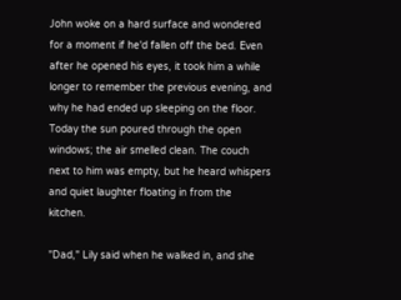John woke on a hard surface and wondered for a moment if he'd fallen off the bed. Even after he opened his eyes, it took him a while longer to remember the previous evening, and why he had ended up sleeping on the floor. Today the sun poured through the open windows; the air smelled clean. The couch next to him was empty, but he heard whispers and quiet laughter floating in from the kitchen.

"Dad," Lily said when he walked in, and she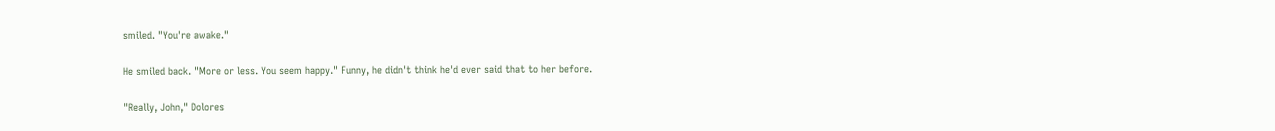smiled. "You're awake."

He smiled back. "More or less. You seem happy." Funny, he didn't think he'd ever said that to her before.

"Really, John," Dolores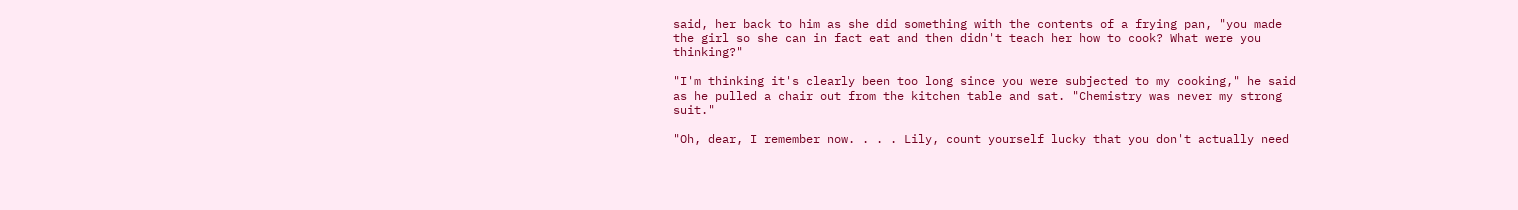said, her back to him as she did something with the contents of a frying pan, "you made the girl so she can in fact eat and then didn't teach her how to cook? What were you thinking?"

"I'm thinking it's clearly been too long since you were subjected to my cooking," he said as he pulled a chair out from the kitchen table and sat. "Chemistry was never my strong suit."

"Oh, dear, I remember now. . . . Lily, count yourself lucky that you don't actually need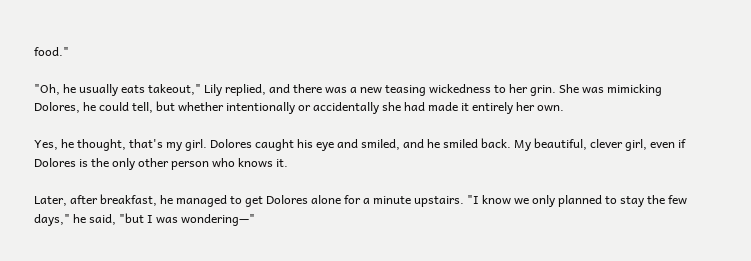food."

"Oh, he usually eats takeout," Lily replied, and there was a new teasing wickedness to her grin. She was mimicking Dolores, he could tell, but whether intentionally or accidentally she had made it entirely her own.

Yes, he thought, that's my girl. Dolores caught his eye and smiled, and he smiled back. My beautiful, clever girl, even if Dolores is the only other person who knows it.

Later, after breakfast, he managed to get Dolores alone for a minute upstairs. "I know we only planned to stay the few days," he said, "but I was wondering—"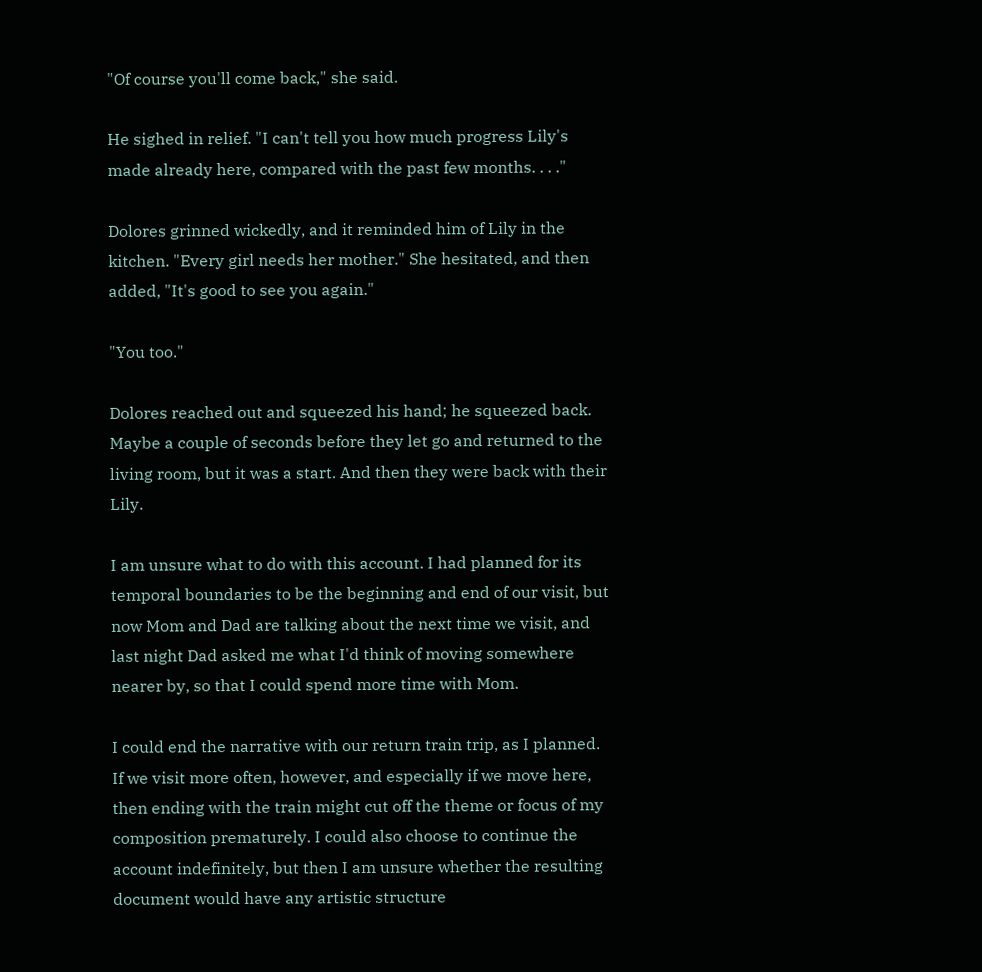"Of course you'll come back," she said.

He sighed in relief. "I can't tell you how much progress Lily's made already here, compared with the past few months. . . ."

Dolores grinned wickedly, and it reminded him of Lily in the kitchen. "Every girl needs her mother." She hesitated, and then added, "It's good to see you again."

"You too."

Dolores reached out and squeezed his hand; he squeezed back. Maybe a couple of seconds before they let go and returned to the living room, but it was a start. And then they were back with their Lily.

I am unsure what to do with this account. I had planned for its temporal boundaries to be the beginning and end of our visit, but now Mom and Dad are talking about the next time we visit, and last night Dad asked me what I'd think of moving somewhere nearer by, so that I could spend more time with Mom.

I could end the narrative with our return train trip, as I planned. If we visit more often, however, and especially if we move here, then ending with the train might cut off the theme or focus of my composition prematurely. I could also choose to continue the account indefinitely, but then I am unsure whether the resulting document would have any artistic structure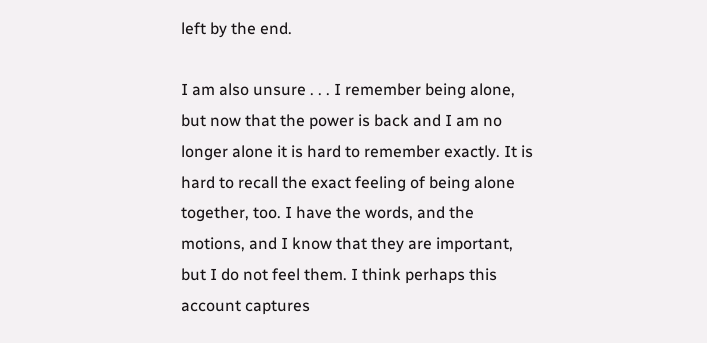left by the end.

I am also unsure . . . I remember being alone, but now that the power is back and I am no longer alone it is hard to remember exactly. It is hard to recall the exact feeling of being alone together, too. I have the words, and the motions, and I know that they are important, but I do not feel them. I think perhaps this account captures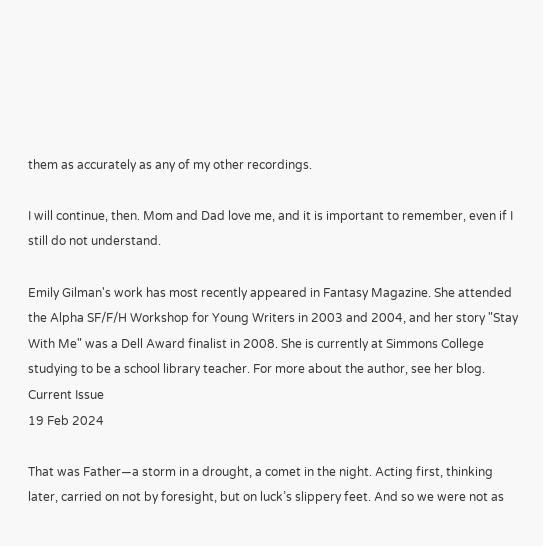them as accurately as any of my other recordings.

I will continue, then. Mom and Dad love me, and it is important to remember, even if I still do not understand.

Emily Gilman's work has most recently appeared in Fantasy Magazine. She attended the Alpha SF/F/H Workshop for Young Writers in 2003 and 2004, and her story "Stay With Me" was a Dell Award finalist in 2008. She is currently at Simmons College studying to be a school library teacher. For more about the author, see her blog.
Current Issue
19 Feb 2024

That was Father—a storm in a drought, a comet in the night. Acting first, thinking later, carried on not by foresight, but on luck’s slippery feet. And so we were not as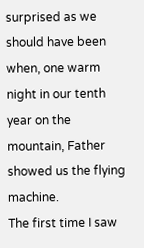surprised as we should have been when, one warm night in our tenth year on the mountain, Father showed us the flying machine.
The first time I saw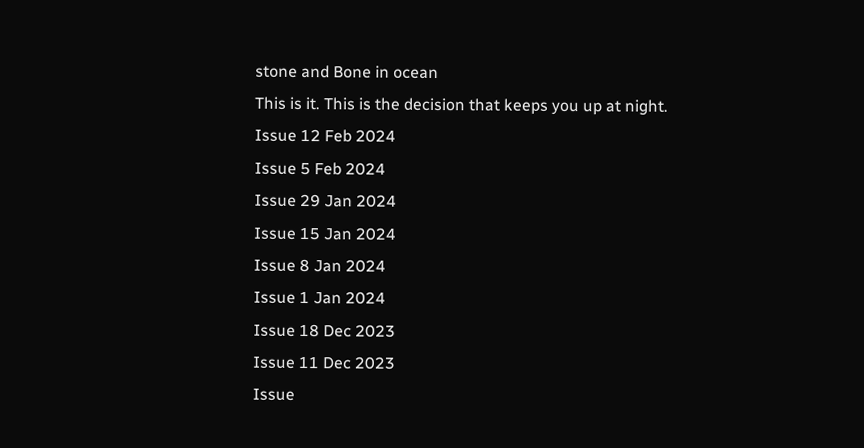stone and Bone in ocean
This is it. This is the decision that keeps you up at night.
Issue 12 Feb 2024
Issue 5 Feb 2024
Issue 29 Jan 2024
Issue 15 Jan 2024
Issue 8 Jan 2024
Issue 1 Jan 2024
Issue 18 Dec 2023
Issue 11 Dec 2023
Issue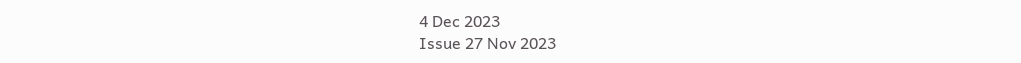4 Dec 2023
Issue 27 Nov 2023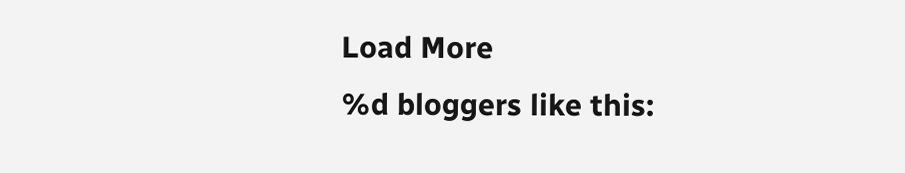Load More
%d bloggers like this: